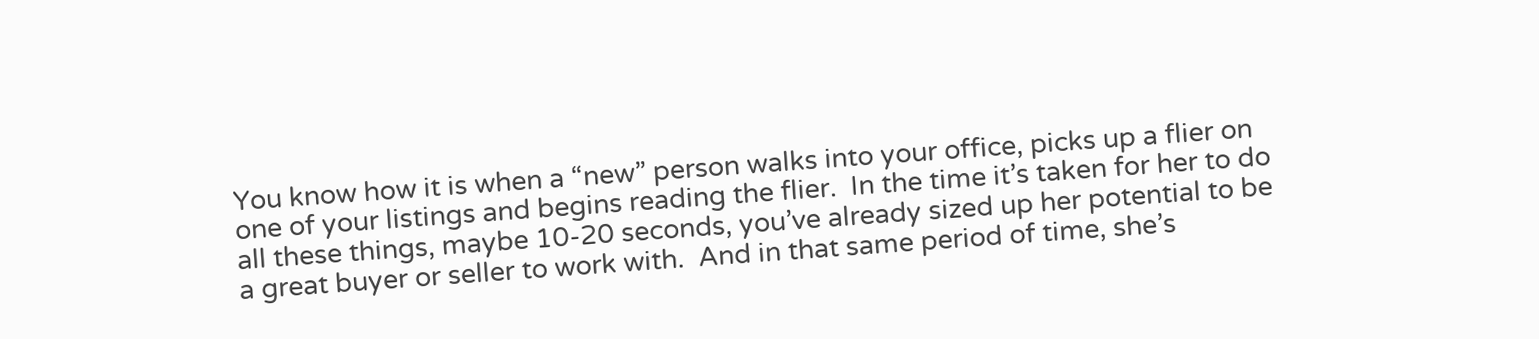You know how it is when a “new” person walks into your office, picks up a flier on one of your listings and begins reading the flier.  In the time it’s taken for her to do all these things, maybe 10-20 seconds, you’ve already sized up her potential to be a great buyer or seller to work with.  And in that same period of time, she’s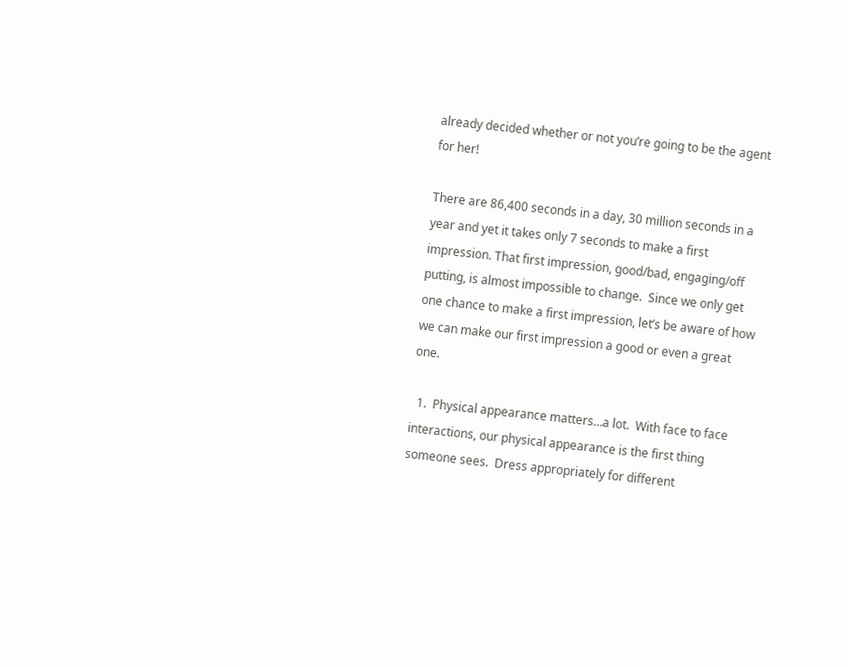already decided whether or not you’re going to be the agent for her!

There are 86,400 seconds in a day, 30 million seconds in a year and yet it takes only 7 seconds to make a first impression. That first impression, good/bad, engaging/off putting, is almost impossible to change.  Since we only get one chance to make a first impression, let’s be aware of how we can make our first impression a good or even a great one.

  1.  Physical appearance matters…a lot.  With face to face interactions, our physical appearance is the first thing someone sees.  Dress appropriately for different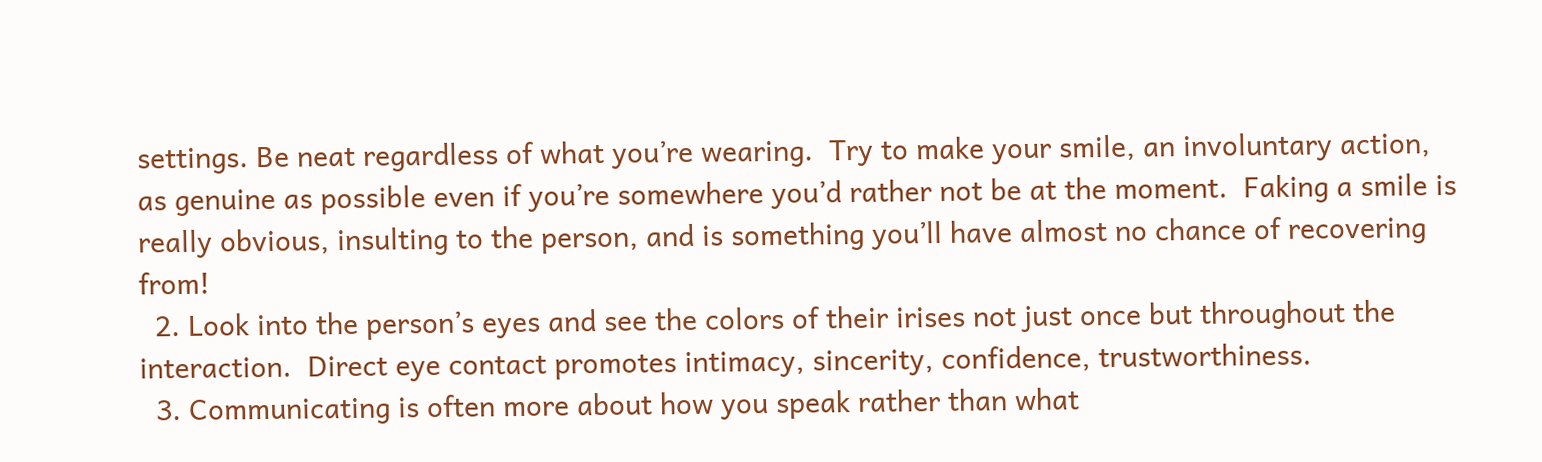settings. Be neat regardless of what you’re wearing.  Try to make your smile, an involuntary action, as genuine as possible even if you’re somewhere you’d rather not be at the moment.  Faking a smile is really obvious, insulting to the person, and is something you’ll have almost no chance of recovering from!
  2. Look into the person’s eyes and see the colors of their irises not just once but throughout the interaction.  Direct eye contact promotes intimacy, sincerity, confidence, trustworthiness.
  3. Communicating is often more about how you speak rather than what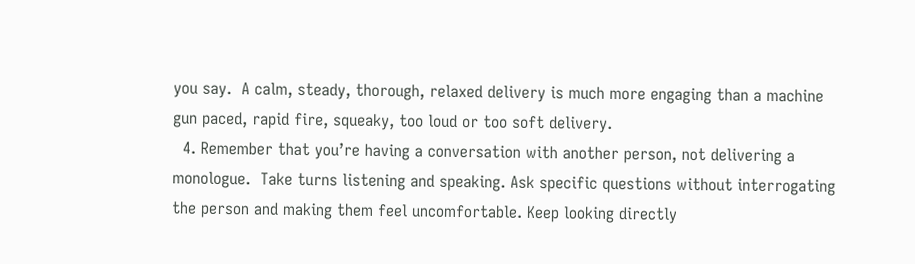you say.  A calm, steady, thorough, relaxed delivery is much more engaging than a machine gun paced, rapid fire, squeaky, too loud or too soft delivery.
  4. Remember that you’re having a conversation with another person, not delivering a monologue.  Take turns listening and speaking. Ask specific questions without interrogating the person and making them feel uncomfortable. Keep looking directly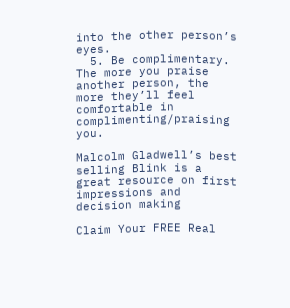into the other person’s eyes.
  5. Be complimentary. The more you praise another person, the more they’ll feel comfortable in complimenting/praising you.

Malcolm Gladwell’s best selling Blink is a great resource on first impressions and decision making

Claim Your FREE Real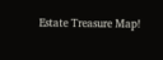Estate Treasure Map!